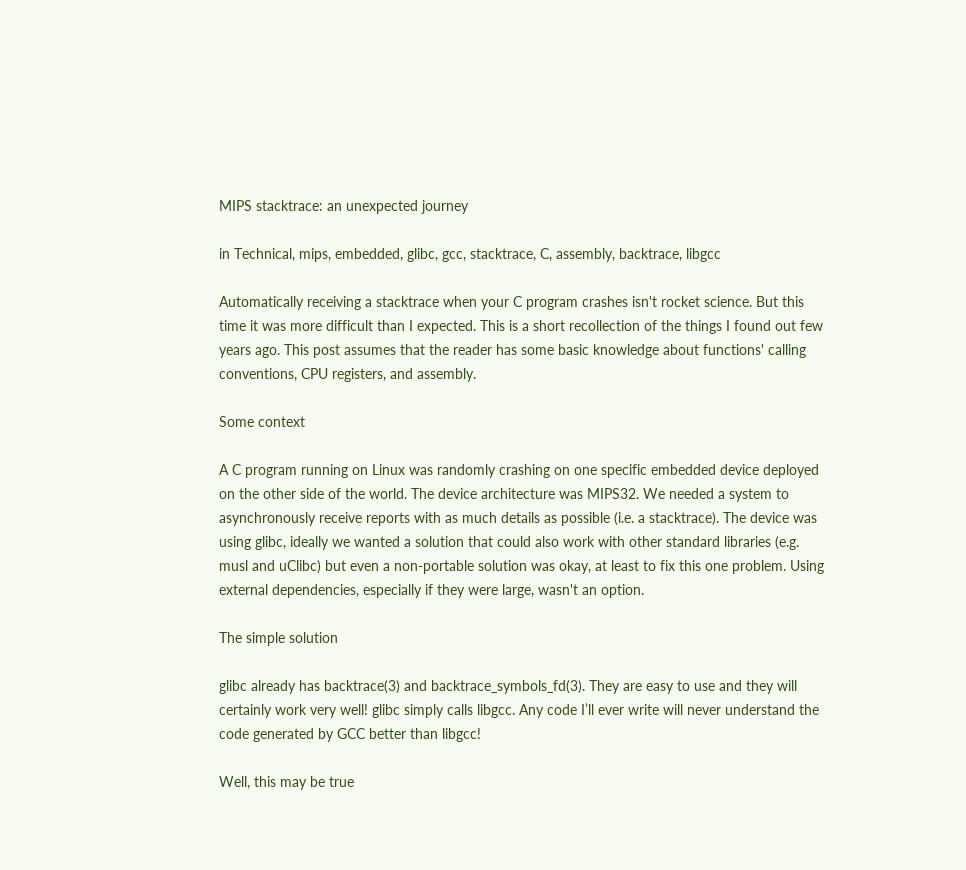MIPS stacktrace: an unexpected journey

in Technical, mips, embedded, glibc, gcc, stacktrace, C, assembly, backtrace, libgcc

Automatically receiving a stacktrace when your C program crashes isn't rocket science. But this time it was more difficult than I expected. This is a short recollection of the things I found out few years ago. This post assumes that the reader has some basic knowledge about functions' calling conventions, CPU registers, and assembly.

Some context

A C program running on Linux was randomly crashing on one specific embedded device deployed on the other side of the world. The device architecture was MIPS32. We needed a system to asynchronously receive reports with as much details as possible (i.e. a stacktrace). The device was using glibc, ideally we wanted a solution that could also work with other standard libraries (e.g. musl and uClibc) but even a non-portable solution was okay, at least to fix this one problem. Using external dependencies, especially if they were large, wasn't an option.

The simple solution

glibc already has backtrace(3) and backtrace_symbols_fd(3). They are easy to use and they will certainly work very well! glibc simply calls libgcc. Any code I’ll ever write will never understand the code generated by GCC better than libgcc!

Well, this may be true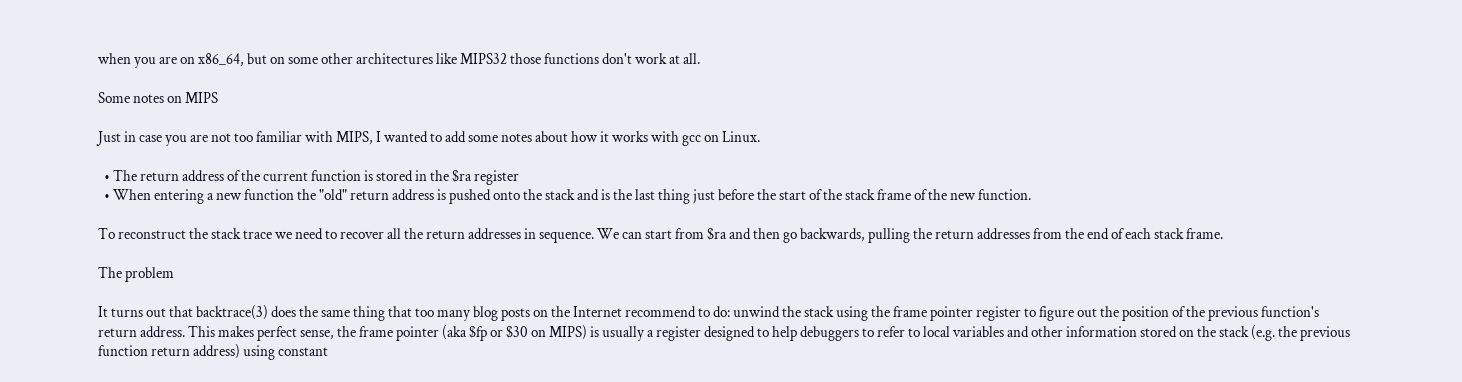when you are on x86_64, but on some other architectures like MIPS32 those functions don't work at all.

Some notes on MIPS

Just in case you are not too familiar with MIPS, I wanted to add some notes about how it works with gcc on Linux.

  • The return address of the current function is stored in the $ra register
  • When entering a new function the "old" return address is pushed onto the stack and is the last thing just before the start of the stack frame of the new function.

To reconstruct the stack trace we need to recover all the return addresses in sequence. We can start from $ra and then go backwards, pulling the return addresses from the end of each stack frame.

The problem

It turns out that backtrace(3) does the same thing that too many blog posts on the Internet recommend to do: unwind the stack using the frame pointer register to figure out the position of the previous function's return address. This makes perfect sense, the frame pointer (aka $fp or $30 on MIPS) is usually a register designed to help debuggers to refer to local variables and other information stored on the stack (e.g. the previous function return address) using constant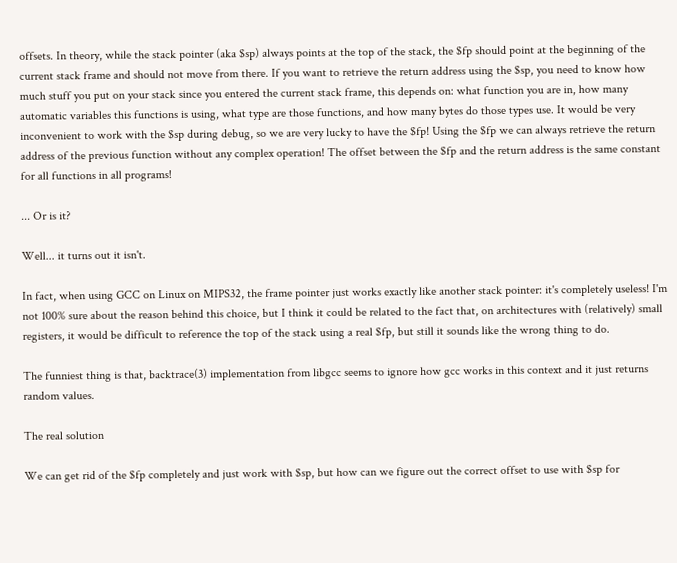offsets. In theory, while the stack pointer (aka $sp) always points at the top of the stack, the $fp should point at the beginning of the current stack frame and should not move from there. If you want to retrieve the return address using the $sp, you need to know how much stuff you put on your stack since you entered the current stack frame, this depends on: what function you are in, how many automatic variables this functions is using, what type are those functions, and how many bytes do those types use. It would be very inconvenient to work with the $sp during debug, so we are very lucky to have the $fp! Using the $fp we can always retrieve the return address of the previous function without any complex operation! The offset between the $fp and the return address is the same constant for all functions in all programs!

... Or is it?

Well... it turns out it isn't.

In fact, when using GCC on Linux on MIPS32, the frame pointer just works exactly like another stack pointer: it's completely useless! I'm not 100% sure about the reason behind this choice, but I think it could be related to the fact that, on architectures with (relatively) small registers, it would be difficult to reference the top of the stack using a real $fp, but still it sounds like the wrong thing to do.

The funniest thing is that, backtrace(3) implementation from libgcc seems to ignore how gcc works in this context and it just returns random values.

The real solution

We can get rid of the $fp completely and just work with $sp, but how can we figure out the correct offset to use with $sp for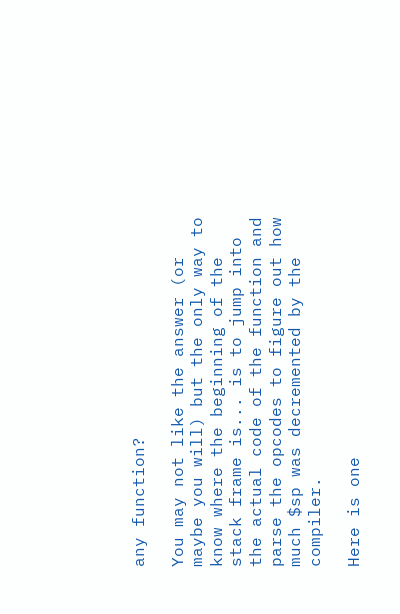any function?

You may not like the answer (or maybe you will) but the only way to know where the beginning of the stack frame is... is to jump into the actual code of the function and parse the opcodes to figure out how much $sp was decremented by the compiler.

Here is one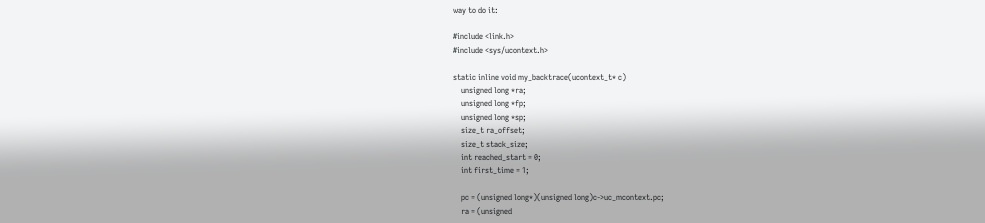way to do it:

#include <link.h>
#include <sys/ucontext.h>

static inline void my_backtrace(ucontext_t* c)
    unsigned long *ra;
    unsigned long *fp;
    unsigned long *sp;
    size_t ra_offset;
    size_t stack_size;
    int reached_start = 0;
    int first_time = 1;

    pc = (unsigned long*)(unsigned long)c->uc_mcontext.pc;
    ra = (unsigned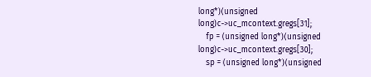long*)(unsigned long)c->uc_mcontext.gregs[31];
    fp = (unsigned long*)(unsigned long)c->uc_mcontext.gregs[30];
    sp = (unsigned long*)(unsigned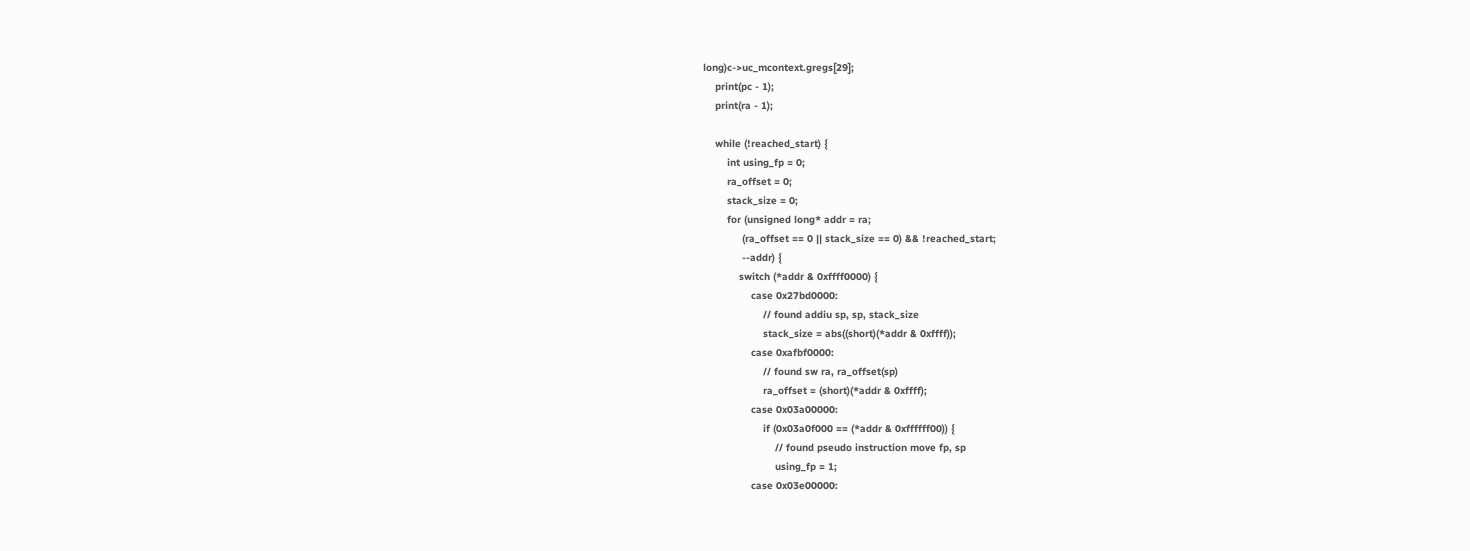long)c->uc_mcontext.gregs[29];
    print(pc - 1);
    print(ra - 1);

    while (!reached_start) {
        int using_fp = 0;
        ra_offset = 0;
        stack_size = 0;
        for (unsigned long* addr = ra;
             (ra_offset == 0 || stack_size == 0) && !reached_start;
             --addr) {
            switch (*addr & 0xffff0000) {
                case 0x27bd0000:
                    // found addiu sp, sp, stack_size
                    stack_size = abs((short)(*addr & 0xffff));
                case 0xafbf0000:
                    // found sw ra, ra_offset(sp)
                    ra_offset = (short)(*addr & 0xffff);
                case 0x03a00000:
                    if (0x03a0f000 == (*addr & 0xffffff00)) {
                        // found pseudo instruction move fp, sp
                        using_fp = 1;
                case 0x03e00000: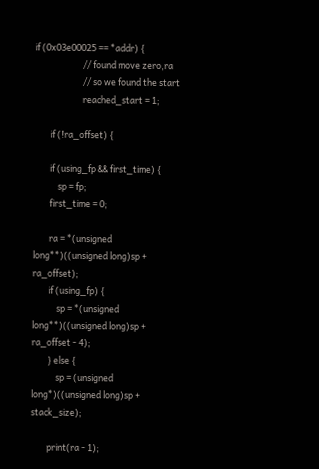if (0x03e00025 == *addr) {
                        // found move zero,ra
                        // so we found the start
                        reached_start = 1;

        if (!ra_offset) {

        if (using_fp && first_time) {
            sp = fp;
        first_time = 0;

        ra = *(unsigned long**)((unsigned long)sp + ra_offset);
        if (using_fp) {
            sp = *(unsigned long**)((unsigned long)sp + ra_offset - 4);
        } else {
            sp = (unsigned long*)((unsigned long)sp + stack_size);

        print(ra - 1);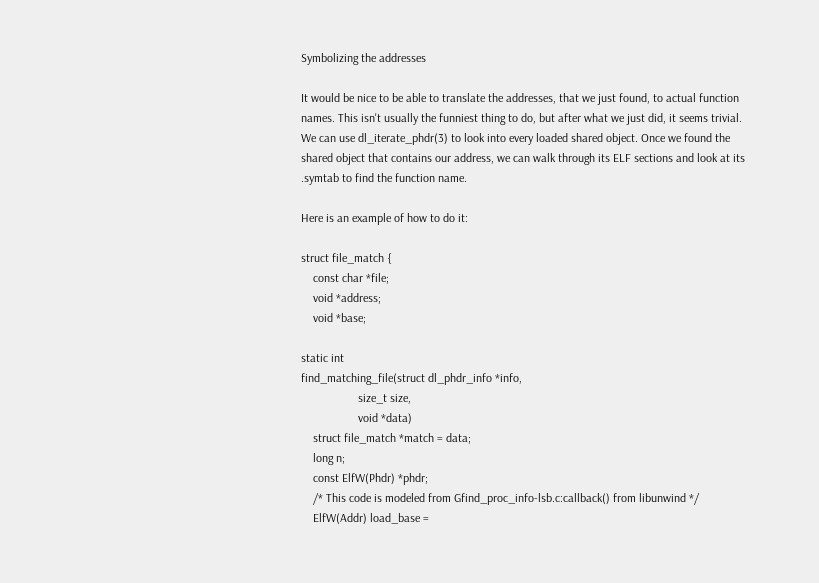Symbolizing the addresses

It would be nice to be able to translate the addresses, that we just found, to actual function names. This isn't usually the funniest thing to do, but after what we just did, it seems trivial. We can use dl_iterate_phdr(3) to look into every loaded shared object. Once we found the shared object that contains our address, we can walk through its ELF sections and look at its .symtab to find the function name.

Here is an example of how to do it:

struct file_match {
    const char *file;
    void *address;
    void *base;

static int
find_matching_file(struct dl_phdr_info *info,
                   size_t size,
                   void *data)
    struct file_match *match = data;
    long n;
    const ElfW(Phdr) *phdr;
    /* This code is modeled from Gfind_proc_info-lsb.c:callback() from libunwind */
    ElfW(Addr) load_base =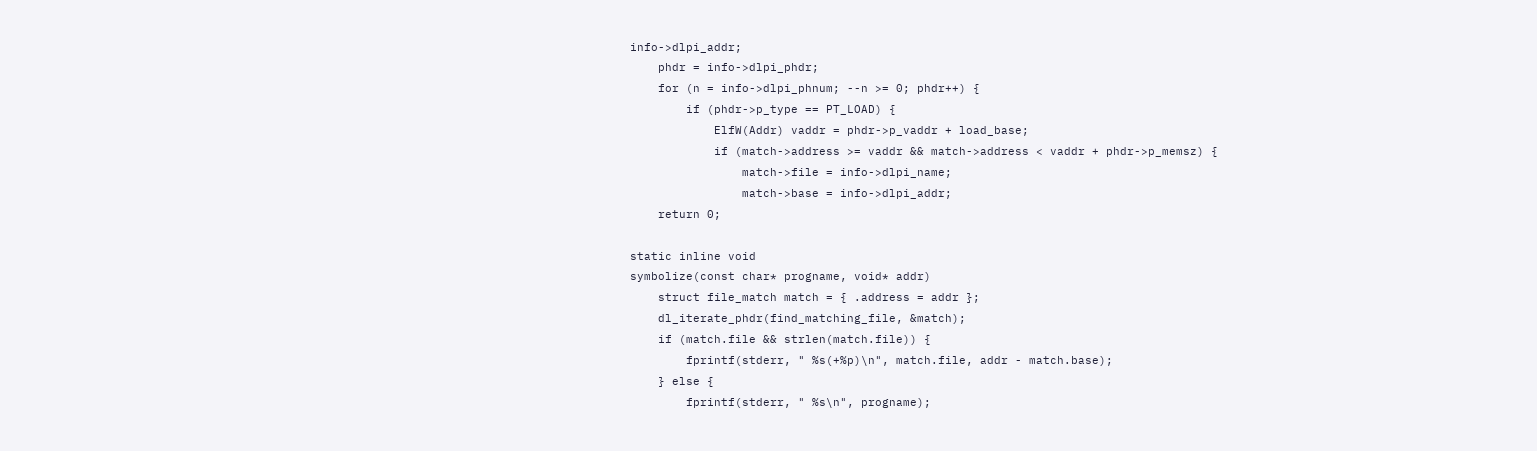info->dlpi_addr;
    phdr = info->dlpi_phdr;
    for (n = info->dlpi_phnum; --n >= 0; phdr++) {
        if (phdr->p_type == PT_LOAD) {
            ElfW(Addr) vaddr = phdr->p_vaddr + load_base;
            if (match->address >= vaddr && match->address < vaddr + phdr->p_memsz) {
                match->file = info->dlpi_name;
                match->base = info->dlpi_addr;
    return 0;

static inline void
symbolize(const char* progname, void* addr)
    struct file_match match = { .address = addr };
    dl_iterate_phdr(find_matching_file, &match);
    if (match.file && strlen(match.file)) {
        fprintf(stderr, " %s(+%p)\n", match.file, addr - match.base);
    } else {
        fprintf(stderr, " %s\n", progname);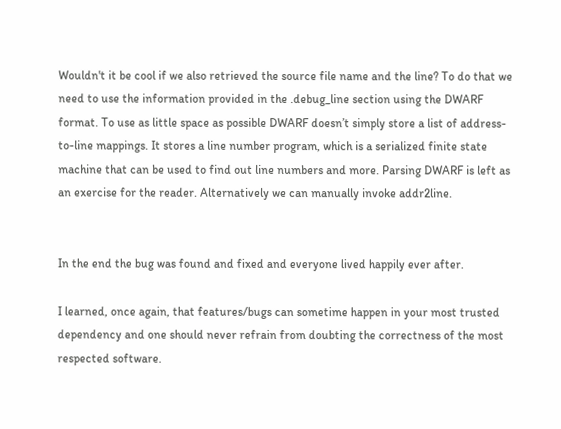Wouldn't it be cool if we also retrieved the source file name and the line? To do that we need to use the information provided in the .debug_line section using the DWARF format. To use as little space as possible DWARF doesn’t simply store a list of address-to-line mappings. It stores a line number program, which is a serialized finite state machine that can be used to find out line numbers and more. Parsing DWARF is left as an exercise for the reader. Alternatively we can manually invoke addr2line.


In the end the bug was found and fixed and everyone lived happily ever after.

I learned, once again, that features/bugs can sometime happen in your most trusted dependency and one should never refrain from doubting the correctness of the most respected software.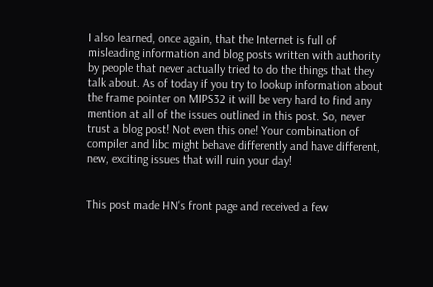I also learned, once again, that the Internet is full of misleading information and blog posts written with authority by people that never actually tried to do the things that they talk about. As of today if you try to lookup information about the frame pointer on MIPS32 it will be very hard to find any mention at all of the issues outlined in this post. So, never trust a blog post! Not even this one! Your combination of compiler and libc might behave differently and have different, new, exciting issues that will ruin your day!


This post made HN's front page and received a few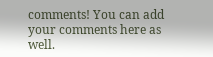comments! You can add your comments here as well.